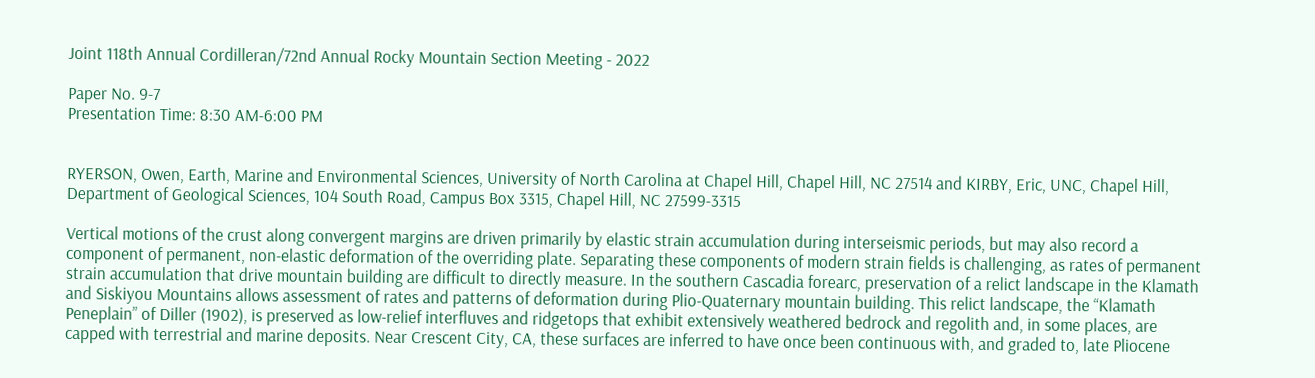Joint 118th Annual Cordilleran/72nd Annual Rocky Mountain Section Meeting - 2022

Paper No. 9-7
Presentation Time: 8:30 AM-6:00 PM


RYERSON, Owen, Earth, Marine and Environmental Sciences, University of North Carolina at Chapel Hill, Chapel Hill, NC 27514 and KIRBY, Eric, UNC, Chapel Hill, Department of Geological Sciences, 104 South Road, Campus Box 3315, Chapel Hill, NC 27599-3315

Vertical motions of the crust along convergent margins are driven primarily by elastic strain accumulation during interseismic periods, but may also record a component of permanent, non-elastic deformation of the overriding plate. Separating these components of modern strain fields is challenging, as rates of permanent strain accumulation that drive mountain building are difficult to directly measure. In the southern Cascadia forearc, preservation of a relict landscape in the Klamath and Siskiyou Mountains allows assessment of rates and patterns of deformation during Plio-Quaternary mountain building. This relict landscape, the “Klamath Peneplain” of Diller (1902), is preserved as low-relief interfluves and ridgetops that exhibit extensively weathered bedrock and regolith and, in some places, are capped with terrestrial and marine deposits. Near Crescent City, CA, these surfaces are inferred to have once been continuous with, and graded to, late Pliocene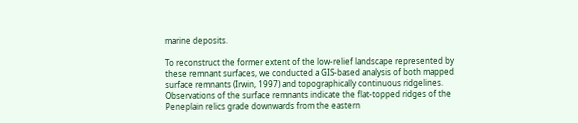marine deposits.

To reconstruct the former extent of the low-relief landscape represented by these remnant surfaces, we conducted a GIS-based analysis of both mapped surface remnants (Irwin, 1997) and topographically continuous ridgelines. Observations of the surface remnants indicate the flat-topped ridges of the Peneplain relics grade downwards from the eastern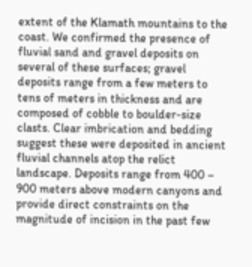extent of the Klamath mountains to the coast. We confirmed the presence of fluvial sand and gravel deposits on several of these surfaces; gravel deposits range from a few meters to tens of meters in thickness and are composed of cobble to boulder-size clasts. Clear imbrication and bedding suggest these were deposited in ancient fluvial channels atop the relict landscape. Deposits range from 400 – 900 meters above modern canyons and provide direct constraints on the magnitude of incision in the past few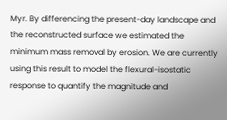Myr. By differencing the present-day landscape and the reconstructed surface we estimated the minimum mass removal by erosion. We are currently using this result to model the flexural-isostatic response to quantify the magnitude and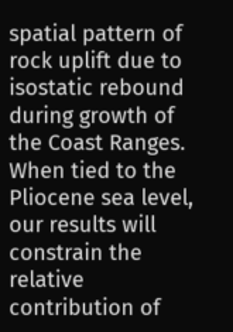spatial pattern of rock uplift due to isostatic rebound during growth of the Coast Ranges. When tied to the Pliocene sea level, our results will constrain the relative contribution of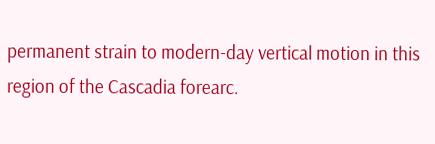permanent strain to modern-day vertical motion in this region of the Cascadia forearc.